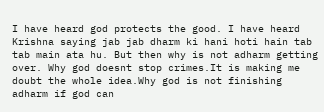I have heard god protects the good. I have heard Krishna saying jab jab dharm ki hani hoti hain tab tab main ata hu. But then why is not adharm getting over. Why god doesnt stop crimes.It is making me doubt the whole idea.Why god is not finishing adharm if god can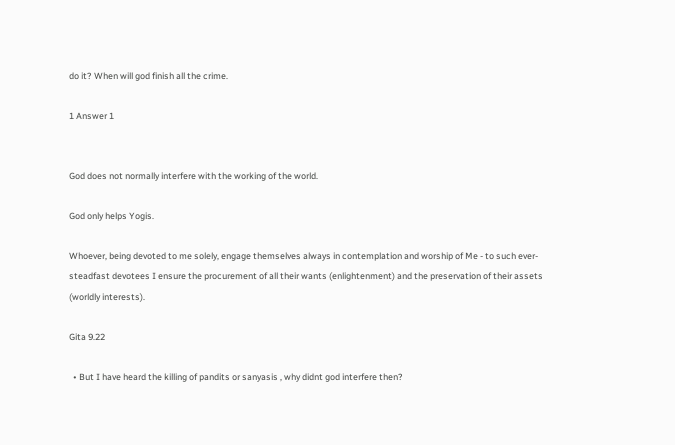do it? When will god finish all the crime.

1 Answer 1


God does not normally interfere with the working of the world.

God only helps Yogis.

Whoever, being devoted to me solely, engage themselves always in contemplation and worship of Me - to such ever-steadfast devotees I ensure the procurement of all their wants (enlightenment) and the preservation of their assets (worldly interests).

Gita 9.22

  • But I have heard the killing of pandits or sanyasis , why didnt god interfere then?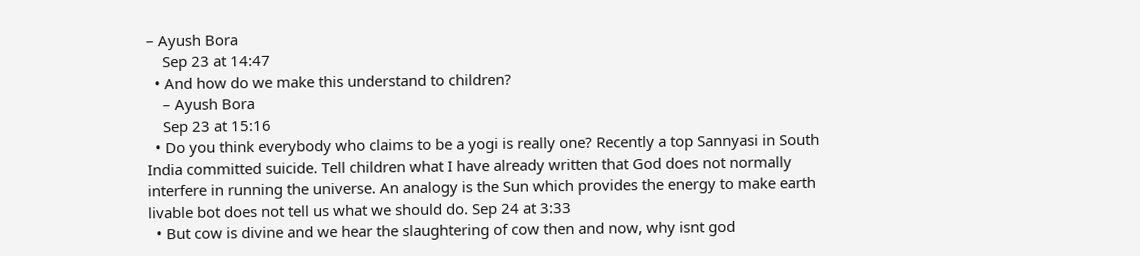– Ayush Bora
    Sep 23 at 14:47
  • And how do we make this understand to children?
    – Ayush Bora
    Sep 23 at 15:16
  • Do you think everybody who claims to be a yogi is really one? Recently a top Sannyasi in South India committed suicide. Tell children what I have already written that God does not normally interfere in running the universe. An analogy is the Sun which provides the energy to make earth livable bot does not tell us what we should do. Sep 24 at 3:33
  • But cow is divine and we hear the slaughtering of cow then and now, why isnt god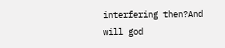interfering then?And will god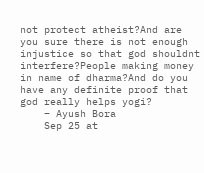not protect atheist?And are you sure there is not enough injustice so that god shouldnt interfere?People making money in name of dharma?And do you have any definite proof that god really helps yogi?
    – Ayush Bora
    Sep 25 at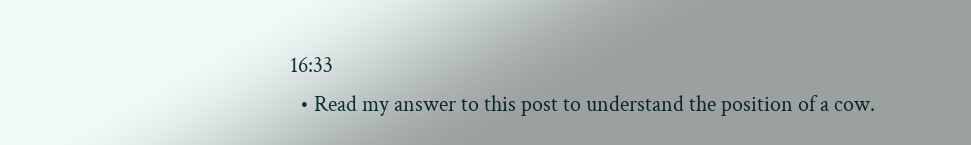16:33
  • Read my answer to this post to understand the position of a cow.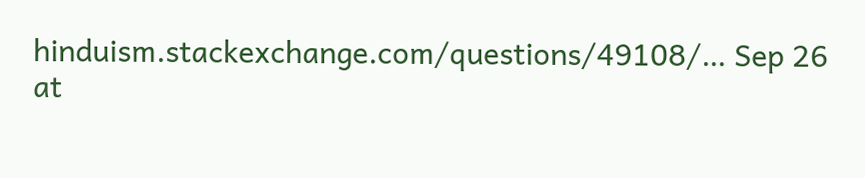hinduism.stackexchange.com/questions/49108/… Sep 26 at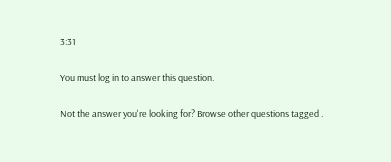3:31

You must log in to answer this question.

Not the answer you're looking for? Browse other questions tagged .